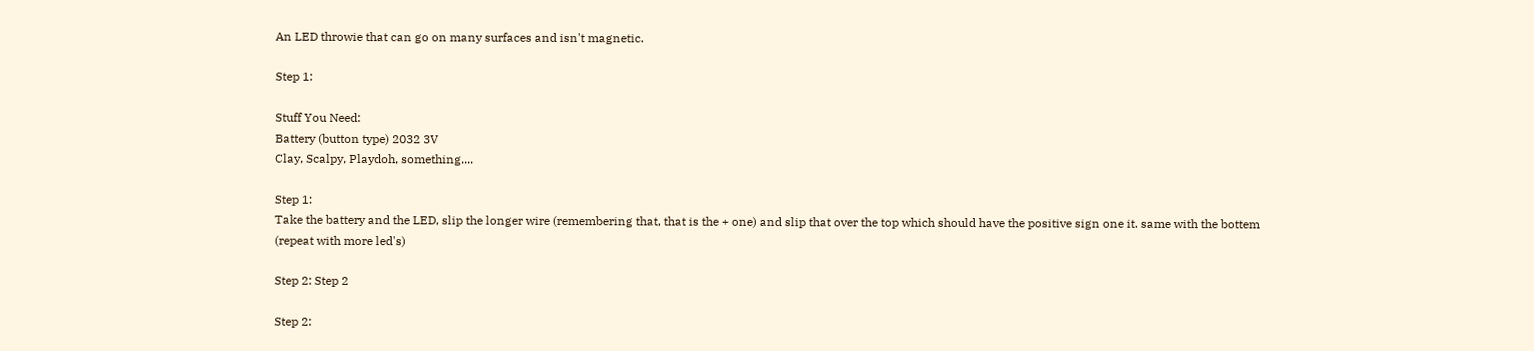An LED throwie that can go on many surfaces and isn't magnetic.

Step 1:

Stuff You Need:
Battery (button type) 2032 3V
Clay, Scalpy, Playdoh, something....

Step 1:
Take the battery and the LED, slip the longer wire (remembering that, that is the + one) and slip that over the top which should have the positive sign one it. same with the bottem
(repeat with more led's)

Step 2: Step 2

Step 2: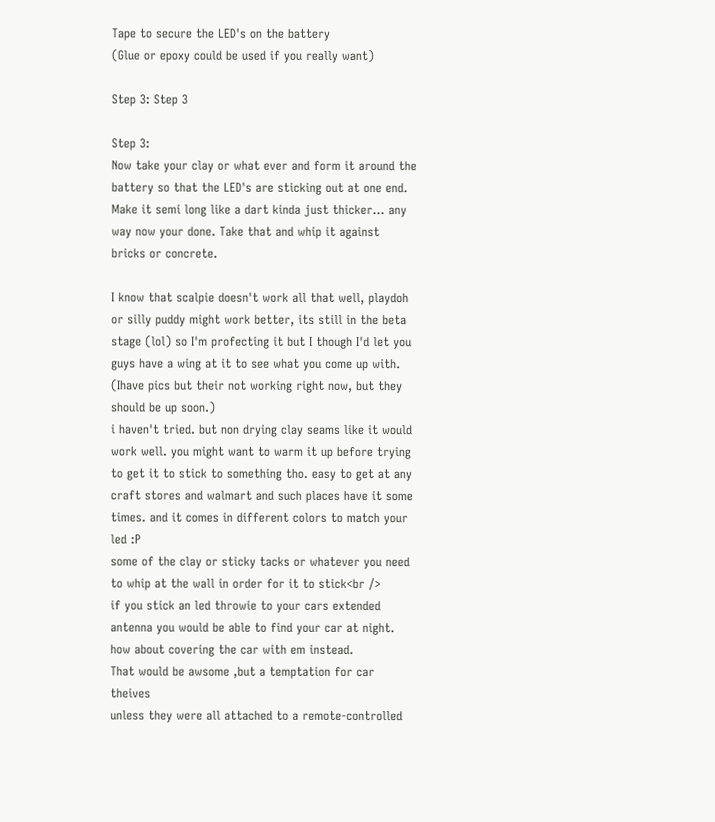Tape to secure the LED's on the battery
(Glue or epoxy could be used if you really want)

Step 3: Step 3

Step 3:
Now take your clay or what ever and form it around the battery so that the LED's are sticking out at one end. Make it semi long like a dart kinda just thicker... any way now your done. Take that and whip it against bricks or concrete.

I know that scalpie doesn't work all that well, playdoh or silly puddy might work better, its still in the beta stage (lol) so I'm profecting it but I though I'd let you guys have a wing at it to see what you come up with. (Ihave pics but their not working right now, but they should be up soon.)
i haven't tried. but non drying clay seams like it would work well. you might want to warm it up before trying to get it to stick to something tho. easy to get at any craft stores and walmart and such places have it some times. and it comes in different colors to match your led :P
some of the clay or sticky tacks or whatever you need to whip at the wall in order for it to stick<br />
if you stick an led throwie to your cars extended antenna you would be able to find your car at night.
how about covering the car with em instead.
That would be awsome ,but a temptation for car theives
unless they were all attached to a remote-controlled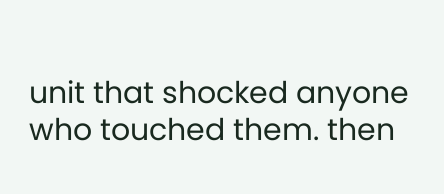unit that shocked anyone who touched them. then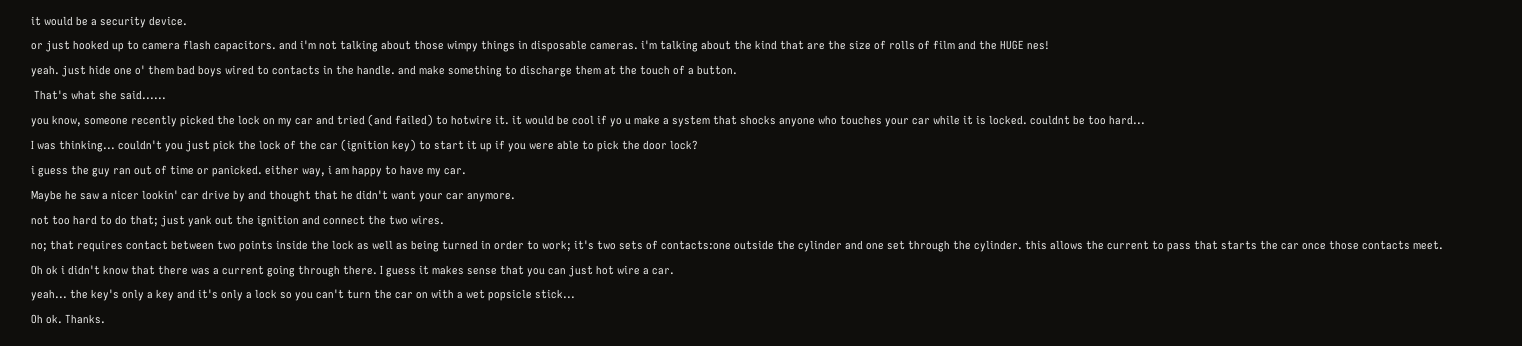it would be a security device.
or just hooked up to camera flash capacitors. and i'm not talking about those wimpy things in disposable cameras. i'm talking about the kind that are the size of rolls of film and the HUGE nes!
yeah. just hide one o' them bad boys wired to contacts in the handle. and make something to discharge them at the touch of a button.
 That's what she said......
you know, someone recently picked the lock on my car and tried (and failed) to hotwire it. it would be cool if yo u make a system that shocks anyone who touches your car while it is locked. couldnt be too hard...
I was thinking... couldn't you just pick the lock of the car (ignition key) to start it up if you were able to pick the door lock?
i guess the guy ran out of time or panicked. either way, i am happy to have my car.
Maybe he saw a nicer lookin' car drive by and thought that he didn't want your car anymore.
not too hard to do that; just yank out the ignition and connect the two wires.
no; that requires contact between two points inside the lock as well as being turned in order to work; it's two sets of contacts:one outside the cylinder and one set through the cylinder. this allows the current to pass that starts the car once those contacts meet.
Oh ok i didn't know that there was a current going through there. I guess it makes sense that you can just hot wire a car.
yeah... the key's only a key and it's only a lock so you can't turn the car on with a wet popsicle stick...
Oh ok. Thanks.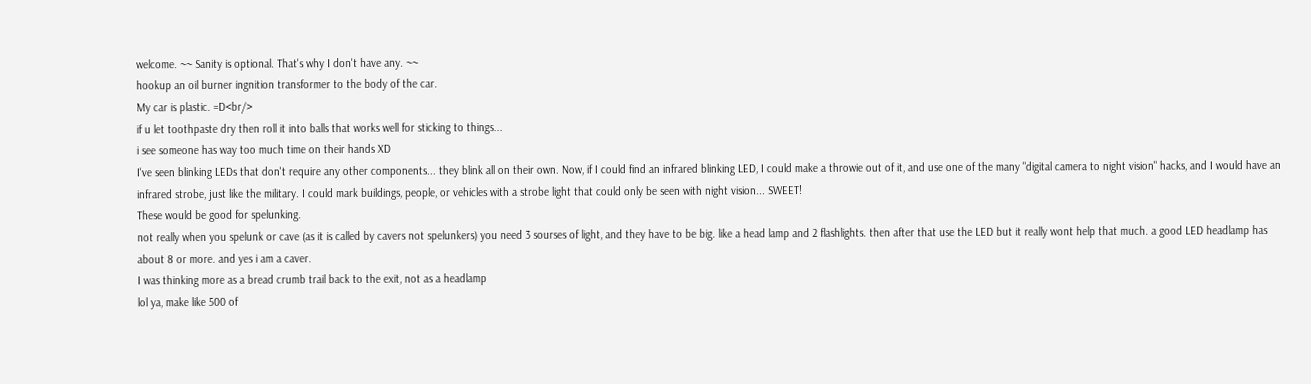welcome. ~~ Sanity is optional. That's why I don't have any. ~~
hookup an oil burner ingnition transformer to the body of the car.
My car is plastic. =D<br/>
if u let toothpaste dry then roll it into balls that works well for sticking to things...
i see someone has way too much time on their hands XD
I've seen blinking LEDs that don't require any other components... they blink all on their own. Now, if I could find an infrared blinking LED, I could make a throwie out of it, and use one of the many "digital camera to night vision" hacks, and I would have an infrared strobe, just like the military. I could mark buildings, people, or vehicles with a strobe light that could only be seen with night vision... SWEET!
These would be good for spelunking.
not really when you spelunk or cave (as it is called by cavers not spelunkers) you need 3 sourses of light, and they have to be big. like a head lamp and 2 flashlights. then after that use the LED but it really wont help that much. a good LED headlamp has about 8 or more. and yes i am a caver.
I was thinking more as a bread crumb trail back to the exit, not as a headlamp
lol ya, make like 500 of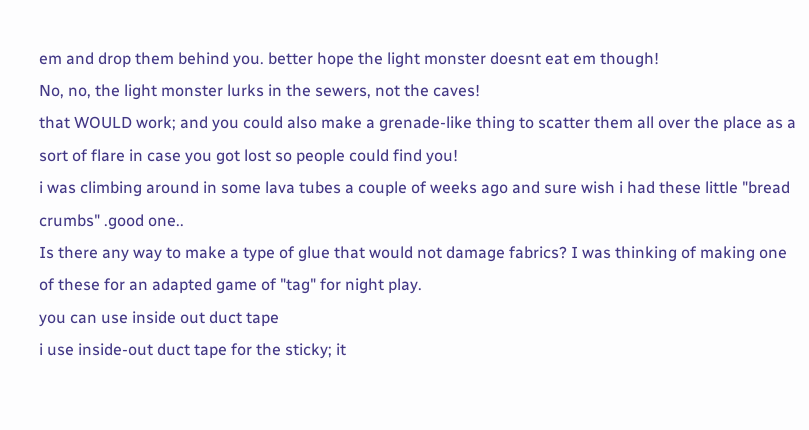em and drop them behind you. better hope the light monster doesnt eat em though!
No, no, the light monster lurks in the sewers, not the caves!
that WOULD work; and you could also make a grenade-like thing to scatter them all over the place as a sort of flare in case you got lost so people could find you!
i was climbing around in some lava tubes a couple of weeks ago and sure wish i had these little "bread crumbs" .good one..
Is there any way to make a type of glue that would not damage fabrics? I was thinking of making one of these for an adapted game of "tag" for night play.
you can use inside out duct tape
i use inside-out duct tape for the sticky; it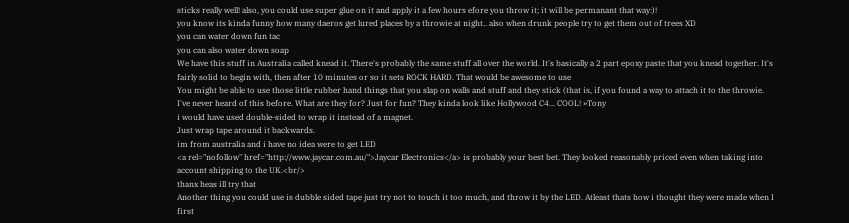sticks really well! also, you could use super glue on it and apply it a few hours efore you throw it; it will be permanant that way:)!
you know its kinda funny how many daeros get lured places by a throwie at night.. also when drunk people try to get them out of trees XD
you can water down fun tac
you can also water down soap
We have this stuff in Australia called knead it. There's probably the same stuff all over the world. It's basically a 2 part epoxy paste that you knead together. It's fairly solid to begin with, then after 10 minutes or so it sets ROCK HARD. That would be awesome to use
You might be able to use those little rubber hand things that you slap on walls and stuff and they stick (that is, if you found a way to attach it to the throwie.
I've never heard of this before. What are they for? Just for fun? They kinda look like Hollywood C4... COOL! »Tony
i would have used double-sided to wrap it instead of a magnet.
Just wrap tape around it backwards.
im from australia and i have no idea were to get LED
<a rel="nofollow" href="http://www.jaycar.com.au/">Jaycar Electronics</a> is probably your best bet. They looked reasonably priced even when taking into account shipping to the UK.<br/>
thanx heas ill try that
Another thing you could use is dubble sided tape just try not to touch it too much, and throw it by the LED. Atleast thats how i thought they were made when I first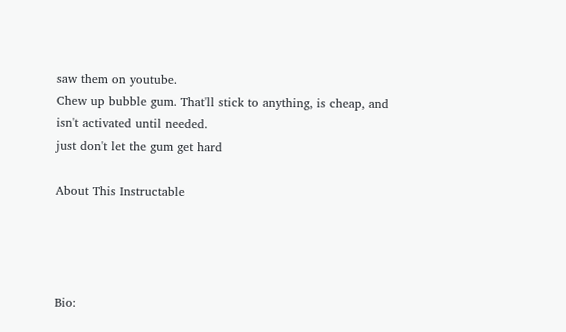saw them on youtube.
Chew up bubble gum. That'll stick to anything, is cheap, and isn't activated until needed.
just don't let the gum get hard

About This Instructable




Bio: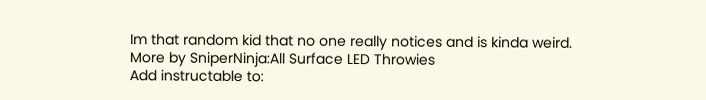Im that random kid that no one really notices and is kinda weird.
More by SniperNinja:All Surface LED Throwies
Add instructable to: